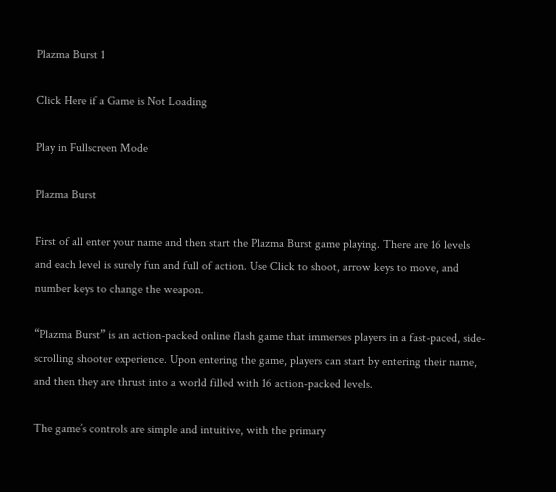Plazma Burst 1

Click Here if a Game is Not Loading

Play in Fullscreen Mode

Plazma Burst

First of all enter your name and then start the Plazma Burst game playing. There are 16 levels and each level is surely fun and full of action. Use Click to shoot, arrow keys to move, and number keys to change the weapon.

“Plazma Burst” is an action-packed online flash game that immerses players in a fast-paced, side-scrolling shooter experience. Upon entering the game, players can start by entering their name, and then they are thrust into a world filled with 16 action-packed levels.

The game’s controls are simple and intuitive, with the primary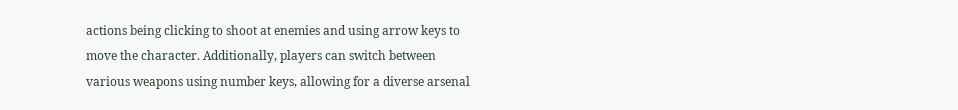actions being clicking to shoot at enemies and using arrow keys to move the character. Additionally, players can switch between various weapons using number keys, allowing for a diverse arsenal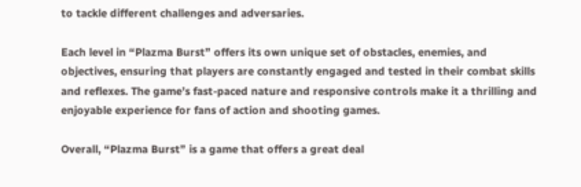to tackle different challenges and adversaries.

Each level in “Plazma Burst” offers its own unique set of obstacles, enemies, and objectives, ensuring that players are constantly engaged and tested in their combat skills and reflexes. The game’s fast-paced nature and responsive controls make it a thrilling and enjoyable experience for fans of action and shooting games.

Overall, “Plazma Burst” is a game that offers a great deal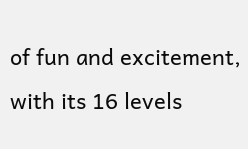of fun and excitement, with its 16 levels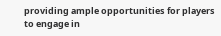providing ample opportunities for players to engage in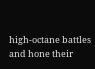high-octane battles and hone their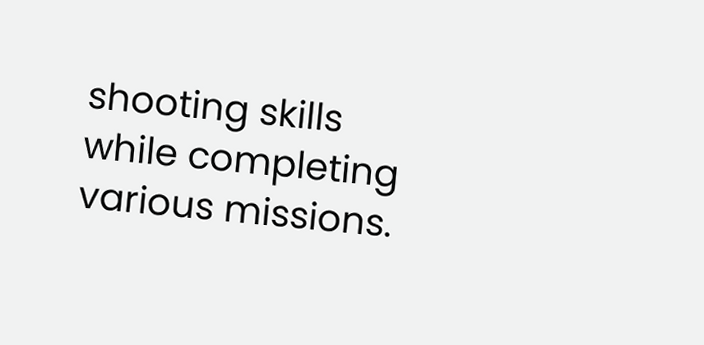shooting skills while completing various missions.